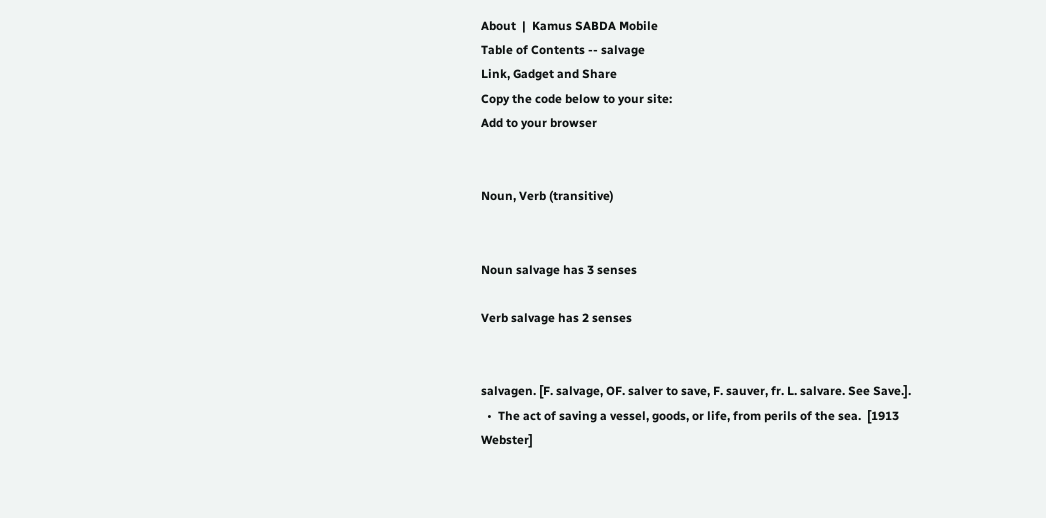About  |  Kamus SABDA Mobile
Table of Contents -- salvage
Link, Gadget and Share
Copy the code below to your site:
Add to your browser


Noun, Verb (transitive)


Noun salvage has 3 senses

Verb salvage has 2 senses


salvagen. [F. salvage, OF. salver to save, F. sauver, fr. L. salvare. See Save.].
  •  The act of saving a vessel, goods, or life, from perils of the sea.  [1913 Webster]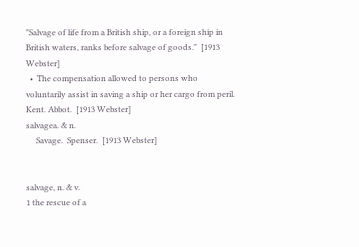"Salvage of life from a British ship, or a foreign ship in British waters, ranks before salvage of goods."  [1913 Webster]
  •  The compensation allowed to persons who voluntarily assist in saving a ship or her cargo from peril.  Kent. Abbot.  [1913 Webster]
salvagea. & n.
     Savage.  Spenser.  [1913 Webster]


salvage, n. & v.
1 the rescue of a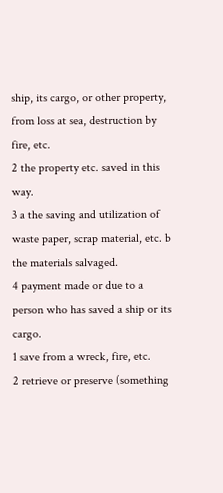ship, its cargo, or other property, from loss at sea, destruction by fire, etc.
2 the property etc. saved in this way.
3 a the saving and utilization of waste paper, scrap material, etc. b the materials salvaged.
4 payment made or due to a person who has saved a ship or its cargo.
1 save from a wreck, fire, etc.
2 retrieve or preserve (something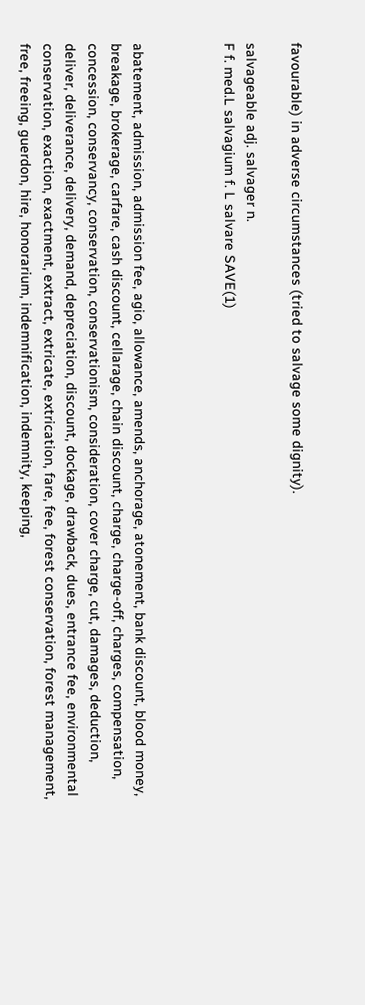favourable) in adverse circumstances (tried to salvage some dignity).

salvageable adj. salvager n.
F f. med.L salvagium f. L salvare SAVE(1)



abatement, admission, admission fee, agio, allowance, amends, anchorage, atonement, bank discount, blood money, breakage, brokerage, carfare, cash discount, cellarage, chain discount, charge, charge-off, charges, compensation, concession, conservancy, conservation, conservationism, consideration, cover charge, cut, damages, deduction, deliver, deliverance, delivery, demand, depreciation, discount, dockage, drawback, dues, entrance fee, environmental conservation, exaction, exactment, extract, extricate, extrication, fare, fee, forest conservation, forest management, free, freeing, guerdon, hire, honorarium, indemnification, indemnity, keeping,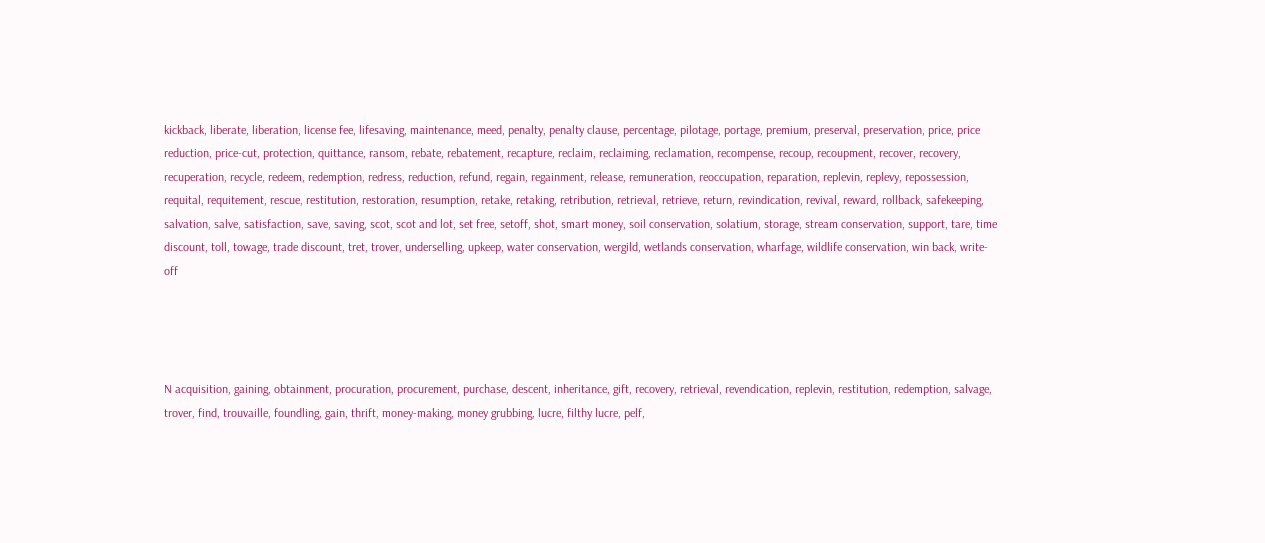kickback, liberate, liberation, license fee, lifesaving, maintenance, meed, penalty, penalty clause, percentage, pilotage, portage, premium, preserval, preservation, price, price reduction, price-cut, protection, quittance, ransom, rebate, rebatement, recapture, reclaim, reclaiming, reclamation, recompense, recoup, recoupment, recover, recovery, recuperation, recycle, redeem, redemption, redress, reduction, refund, regain, regainment, release, remuneration, reoccupation, reparation, replevin, replevy, repossession, requital, requitement, rescue, restitution, restoration, resumption, retake, retaking, retribution, retrieval, retrieve, return, revindication, revival, reward, rollback, safekeeping, salvation, salve, satisfaction, save, saving, scot, scot and lot, set free, setoff, shot, smart money, soil conservation, solatium, storage, stream conservation, support, tare, time discount, toll, towage, trade discount, tret, trover, underselling, upkeep, water conservation, wergild, wetlands conservation, wharfage, wildlife conservation, win back, write-off




N acquisition, gaining, obtainment, procuration, procurement, purchase, descent, inheritance, gift, recovery, retrieval, revendication, replevin, restitution, redemption, salvage, trover, find, trouvaille, foundling, gain, thrift, money-making, money grubbing, lucre, filthy lucre, pelf,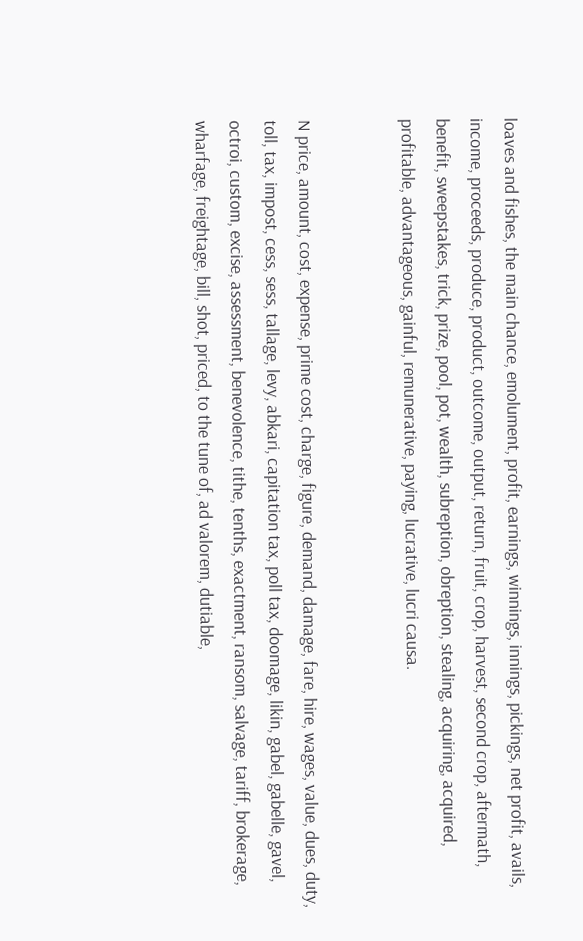loaves and fishes, the main chance, emolument, profit, earnings, winnings, innings, pickings, net profit, avails, income, proceeds, produce, product, outcome, output, return, fruit, crop, harvest, second crop, aftermath, benefit, sweepstakes, trick, prize, pool, pot, wealth, subreption, obreption, stealing, acquiring, acquired, profitable, advantageous, gainful, remunerative, paying, lucrative, lucri causa.


N price, amount, cost, expense, prime cost, charge, figure, demand, damage, fare, hire, wages, value, dues, duty, toll, tax, impost, cess, sess, tallage, levy, abkari, capitation tax, poll tax, doomage, likin, gabel, gabelle, gavel, octroi, custom, excise, assessment, benevolence, tithe, tenths, exactment, ransom, salvage, tariff, brokerage, wharfage, freightage, bill, shot, priced, to the tune of, ad valorem, dutiable,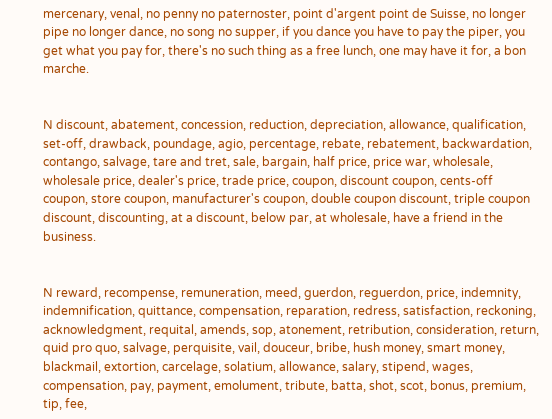mercenary, venal, no penny no paternoster, point d'argent point de Suisse, no longer pipe no longer dance, no song no supper, if you dance you have to pay the piper, you get what you pay for, there's no such thing as a free lunch, one may have it for, a bon marche.


N discount, abatement, concession, reduction, depreciation, allowance, qualification, set-off, drawback, poundage, agio, percentage, rebate, rebatement, backwardation, contango, salvage, tare and tret, sale, bargain, half price, price war, wholesale, wholesale price, dealer's price, trade price, coupon, discount coupon, cents-off coupon, store coupon, manufacturer's coupon, double coupon discount, triple coupon discount, discounting, at a discount, below par, at wholesale, have a friend in the business.


N reward, recompense, remuneration, meed, guerdon, reguerdon, price, indemnity, indemnification, quittance, compensation, reparation, redress, satisfaction, reckoning, acknowledgment, requital, amends, sop, atonement, retribution, consideration, return, quid pro quo, salvage, perquisite, vail, douceur, bribe, hush money, smart money, blackmail, extortion, carcelage, solatium, allowance, salary, stipend, wages, compensation, pay, payment, emolument, tribute, batta, shot, scot, bonus, premium, tip, fee,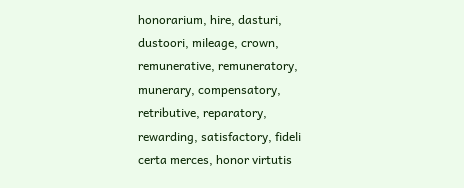honorarium, hire, dasturi, dustoori, mileage, crown, remunerative, remuneratory, munerary, compensatory, retributive, reparatory, rewarding, satisfactory, fideli certa merces, honor virtutis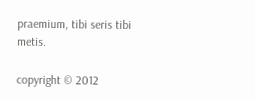praemium, tibi seris tibi metis.

copyright © 2012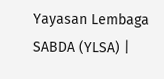Yayasan Lembaga SABDA (YLSA) |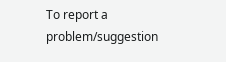To report a problem/suggestion